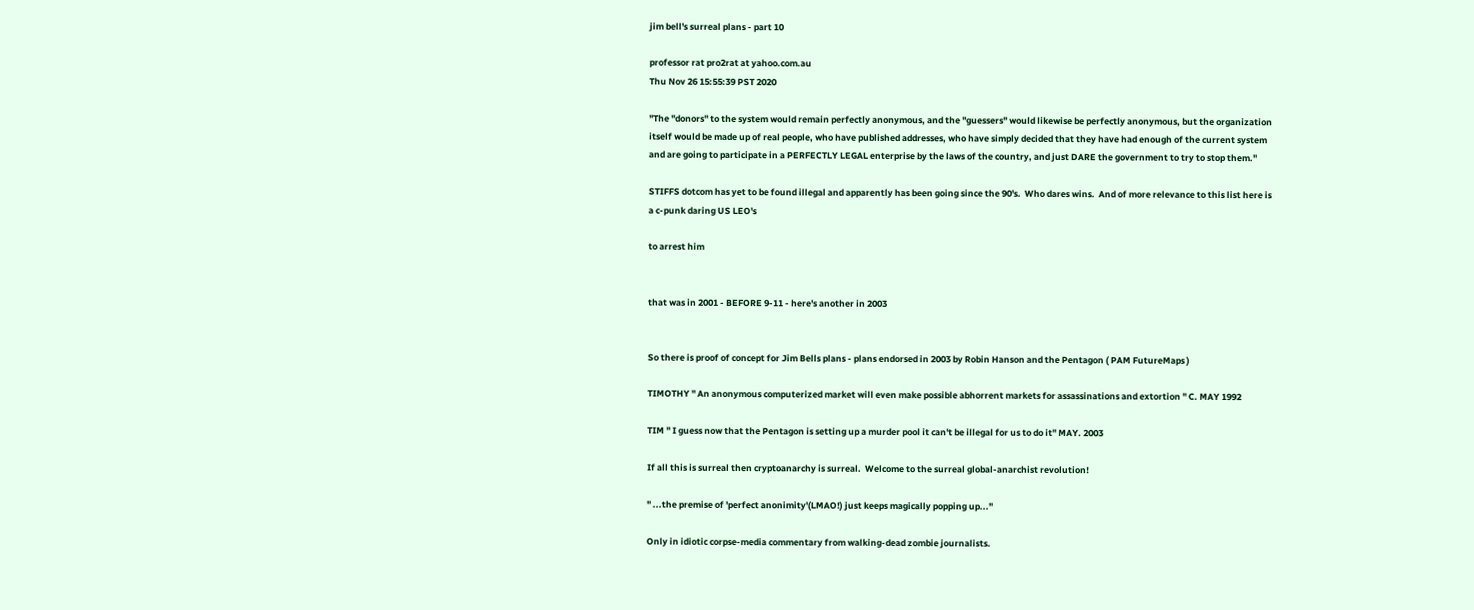jim bell's surreal plans - part 10

professor rat pro2rat at yahoo.com.au
Thu Nov 26 15:55:39 PST 2020

"The "donors" to the system would remain perfectly anonymous, and the "guessers" would likewise be perfectly anonymous, but the organization itself would be made up of real people, who have published addresses, who have simply decided that they have had enough of the current system and are going to participate in a PERFECTLY LEGAL enterprise by the laws of the country, and just DARE the government to try to stop them."

STIFFS dotcom has yet to be found illegal and apparently has been going since the 90's.  Who dares wins.  And of more relevance to this list here is a c-punk daring US LEO's

to arrest him


that was in 2001 - BEFORE 9-11 - here's another in 2003


So there is proof of concept for Jim Bells plans - plans endorsed in 2003 by Robin Hanson and the Pentagon ( PAM FutureMaps )

TIMOTHY " An anonymous computerized market will even make possible abhorrent markets for assassinations and extortion " C. MAY 1992

TIM " I guess now that the Pentagon is setting up a murder pool it can't be illegal for us to do it" MAY. 2003

If all this is surreal then cryptoanarchy is surreal.  Welcome to the surreal global-anarchist revolution!

" ...the premise of 'perfect anonimity'(LMAO!) just keeps magically popping up..."

Only in idiotic corpse-media commentary from walking-dead zombie journalists.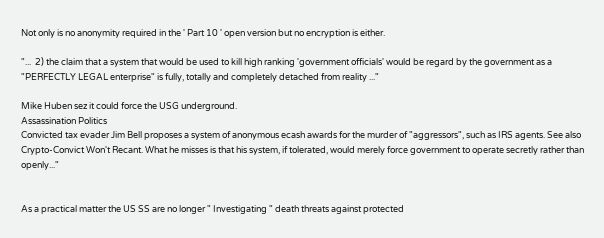Not only is no anonymity required in the ' Part 10 ' open version but no encryption is either.

"...  2) the claim that a system that would be used to kill high ranking 'government officials' would be regard by the government as a "PERFECTLY LEGAL enterprise" is fully, totally and completely detached from reality ..."

Mike Huben sez it could force the USG underground.
Assassination Politics
Convicted tax evader Jim Bell proposes a system of anonymous ecash awards for the murder of "aggressors", such as IRS agents. See also Crypto-Convict Won't Recant. What he misses is that his system, if tolerated, would merely force government to operate secretly rather than openly..."


As a practical matter the US SS are no longer " Investigating " death threats against protected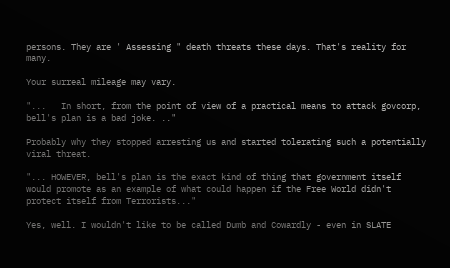persons. They are ' Assessing " death threats these days. That's reality for many.

Your surreal mileage may vary.

"...   In short, from the point of view of a practical means to attack govcorp, bell's plan is a bad joke. .."

Probably why they stopped arresting us and started tolerating such a potentially viral threat.

"... HOWEVER, bell's plan is the exact kind of thing that government itself would promote as an example of what could happen if the Free World didn't protect itself from Terrorists..."

Yes, well. I wouldn't like to be called Dumb and Cowardly - even in SLATE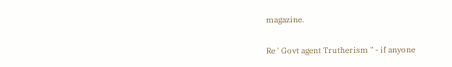magazine.

Re ' Govt agent Trutherism " - if anyone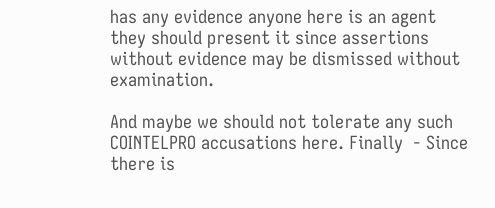has any evidence anyone here is an agent they should present it since assertions without evidence may be dismissed without examination.

And maybe we should not tolerate any such COINTELPRO accusations here. Finally  - Since there is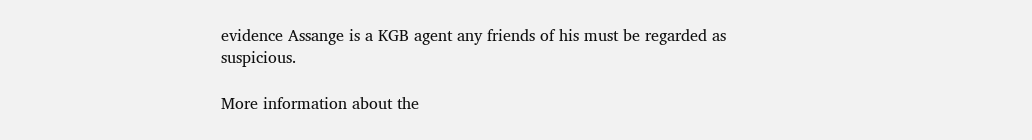evidence Assange is a KGB agent any friends of his must be regarded as suspicious.

More information about the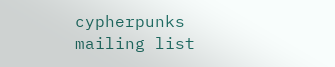cypherpunks mailing list